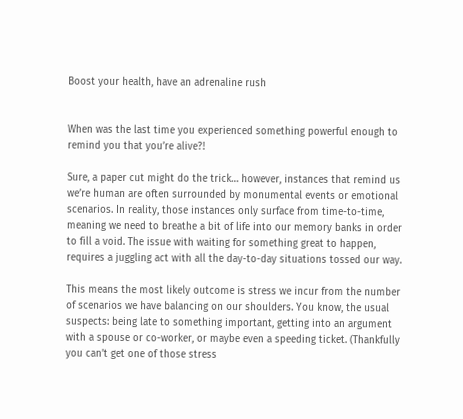Boost your health, have an adrenaline rush


When was the last time you experienced something powerful enough to remind you that you’re alive?!

Sure, a paper cut might do the trick… however, instances that remind us we’re human are often surrounded by monumental events or emotional scenarios. In reality, those instances only surface from time-to-time, meaning we need to breathe a bit of life into our memory banks in order to fill a void. The issue with waiting for something great to happen, requires a juggling act with all the day-to-day situations tossed our way.

This means the most likely outcome is stress we incur from the number of scenarios we have balancing on our shoulders. You know, the usual suspects: being late to something important, getting into an argument with a spouse or co-worker, or maybe even a speeding ticket. (Thankfully you can’t get one of those stress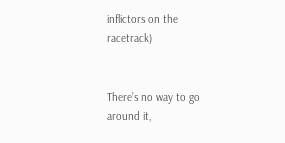inflictors on the racetrack)


There’s no way to go around it,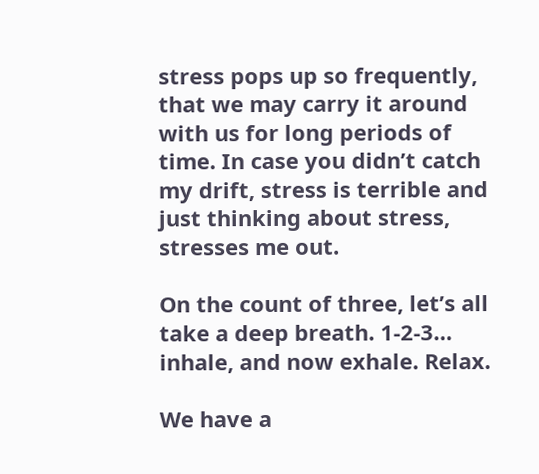stress pops up so frequently, that we may carry it around with us for long periods of time. In case you didn’t catch my drift, stress is terrible and just thinking about stress, stresses me out.

On the count of three, let’s all take a deep breath. 1-2-3… inhale, and now exhale. Relax.

We have a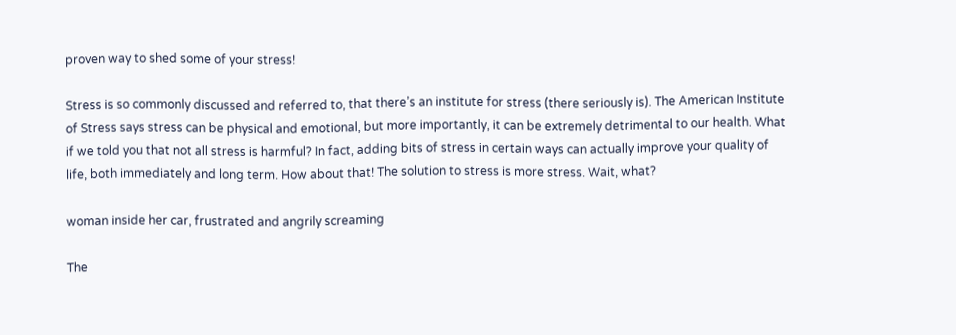proven way to shed some of your stress!

Stress is so commonly discussed and referred to, that there’s an institute for stress (there seriously is). The American Institute of Stress says stress can be physical and emotional, but more importantly, it can be extremely detrimental to our health. What if we told you that not all stress is harmful? In fact, adding bits of stress in certain ways can actually improve your quality of life, both immediately and long term. How about that! The solution to stress is more stress. Wait, what?

woman inside her car, frustrated and angrily screaming

The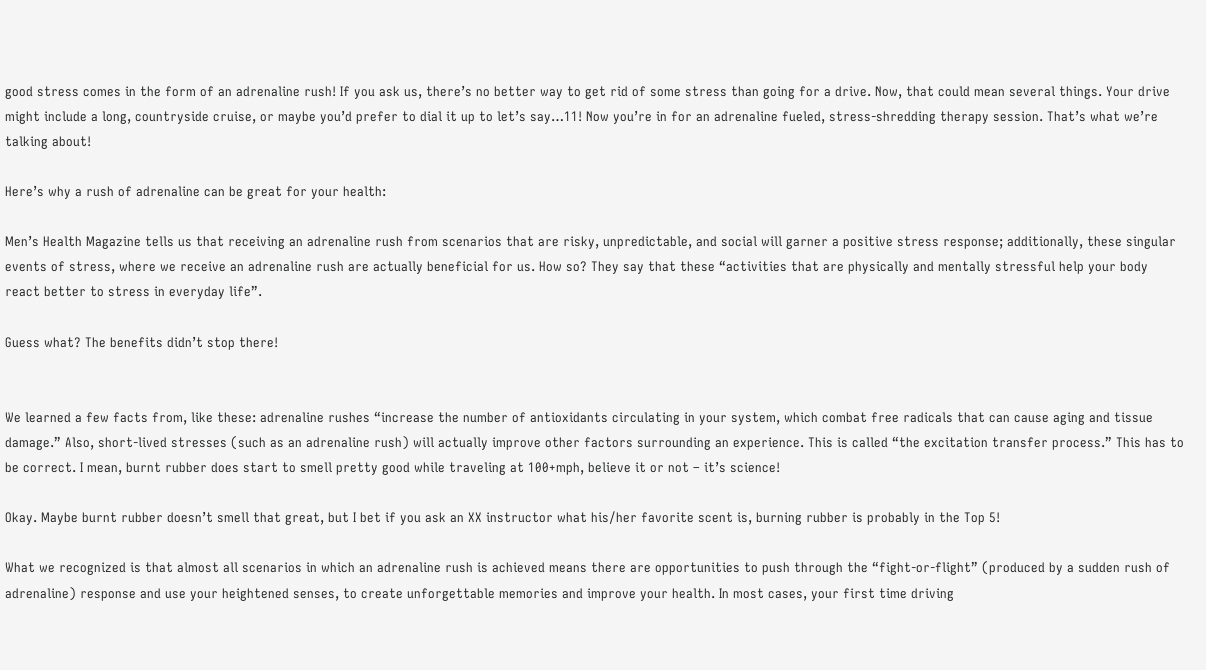good stress comes in the form of an adrenaline rush! If you ask us, there’s no better way to get rid of some stress than going for a drive. Now, that could mean several things. Your drive might include a long, countryside cruise, or maybe you’d prefer to dial it up to let’s say…11! Now you’re in for an adrenaline fueled, stress-shredding therapy session. That’s what we’re talking about!

Here’s why a rush of adrenaline can be great for your health:

Men’s Health Magazine tells us that receiving an adrenaline rush from scenarios that are risky, unpredictable, and social will garner a positive stress response; additionally, these singular events of stress, where we receive an adrenaline rush are actually beneficial for us. How so? They say that these “activities that are physically and mentally stressful help your body react better to stress in everyday life”.

Guess what? The benefits didn’t stop there!


We learned a few facts from, like these: adrenaline rushes “increase the number of antioxidants circulating in your system, which combat free radicals that can cause aging and tissue damage.” Also, short-lived stresses (such as an adrenaline rush) will actually improve other factors surrounding an experience. This is called “the excitation transfer process.” This has to be correct. I mean, burnt rubber does start to smell pretty good while traveling at 100+mph, believe it or not – it’s science!

Okay. Maybe burnt rubber doesn’t smell that great, but I bet if you ask an XX instructor what his/her favorite scent is, burning rubber is probably in the Top 5!

What we recognized is that almost all scenarios in which an adrenaline rush is achieved means there are opportunities to push through the “fight-or-flight” (produced by a sudden rush of adrenaline) response and use your heightened senses, to create unforgettable memories and improve your health. In most cases, your first time driving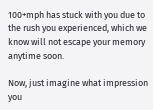100+mph has stuck with you due to the rush you experienced, which we know will not escape your memory anytime soon.

Now, just imagine what impression you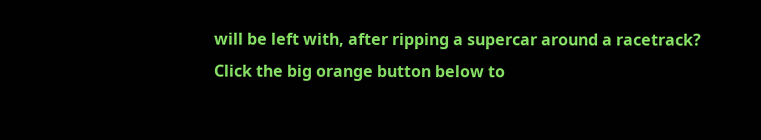will be left with, after ripping a supercar around a racetrack? Click the big orange button below to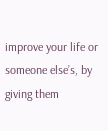improve your life or someone else’s, by giving them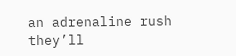an adrenaline rush they’ll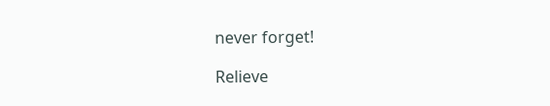never forget!

Relieve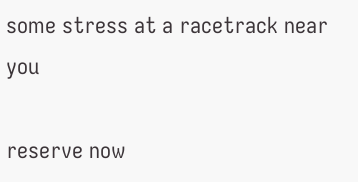some stress at a racetrack near you

reserve now